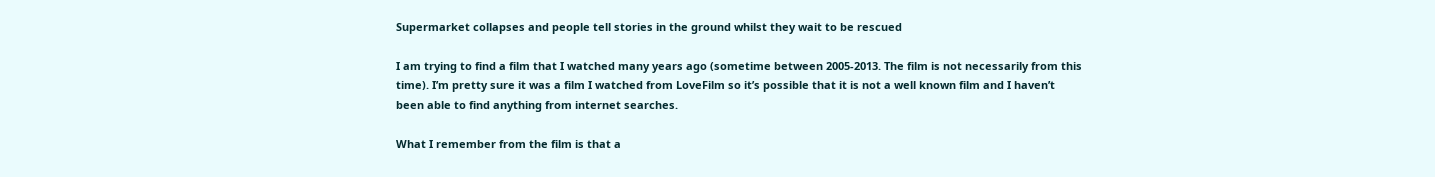Supermarket collapses and people tell stories in the ground whilst they wait to be rescued

I am trying to find a film that I watched many years ago (sometime between 2005-2013. The film is not necessarily from this time). I’m pretty sure it was a film I watched from LoveFilm so it’s possible that it is not a well known film and I haven’t been able to find anything from internet searches.

What I remember from the film is that a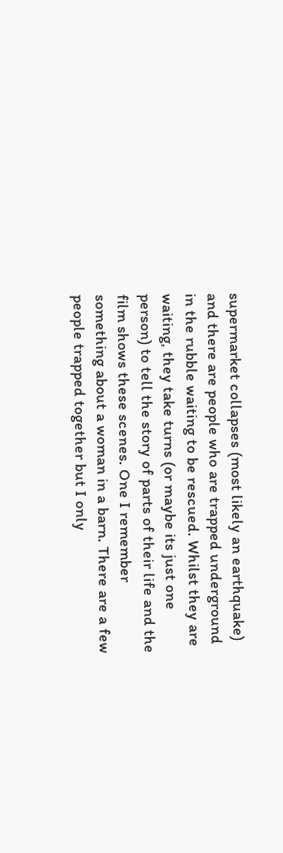supermarket collapses (most likely an earthquake) and there are people who are trapped underground in the rubble waiting to be rescued. Whilst they are waiting, they take turns (or maybe its just one person) to tell the story of parts of their life and the film shows these scenes. One I remember something about a woman in a barn. There are a few people trapped together but I only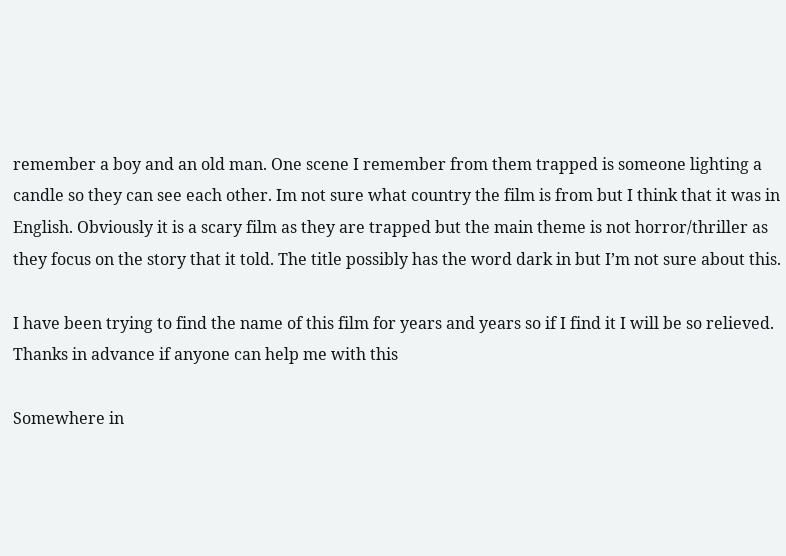remember a boy and an old man. One scene I remember from them trapped is someone lighting a candle so they can see each other. Im not sure what country the film is from but I think that it was in English. Obviously it is a scary film as they are trapped but the main theme is not horror/thriller as they focus on the story that it told. The title possibly has the word dark in but I’m not sure about this.

I have been trying to find the name of this film for years and years so if I find it I will be so relieved. Thanks in advance if anyone can help me with this

Somewhere in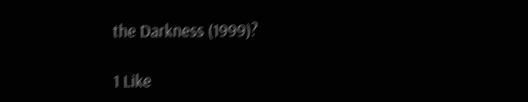the Darkness (1999)?

1 Like